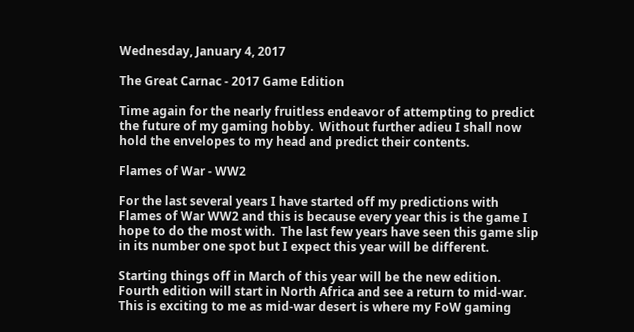Wednesday, January 4, 2017

The Great Carnac - 2017 Game Edition

Time again for the nearly fruitless endeavor of attempting to predict the future of my gaming hobby.  Without further adieu I shall now hold the envelopes to my head and predict their contents.

Flames of War - WW2

For the last several years I have started off my predictions with Flames of War WW2 and this is because every year this is the game I hope to do the most with.  The last few years have seen this game slip in its number one spot but I expect this year will be different.

Starting things off in March of this year will be the new edition.  Fourth edition will start in North Africa and see a return to mid-war.  This is exciting to me as mid-war desert is where my FoW gaming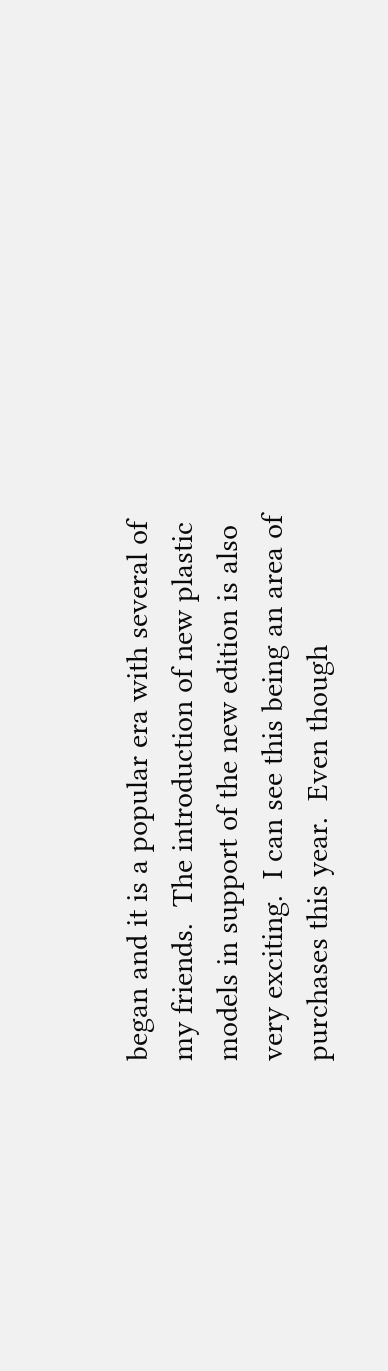began and it is a popular era with several of my friends.  The introduction of new plastic models in support of the new edition is also very exciting.  I can see this being an area of purchases this year.  Even though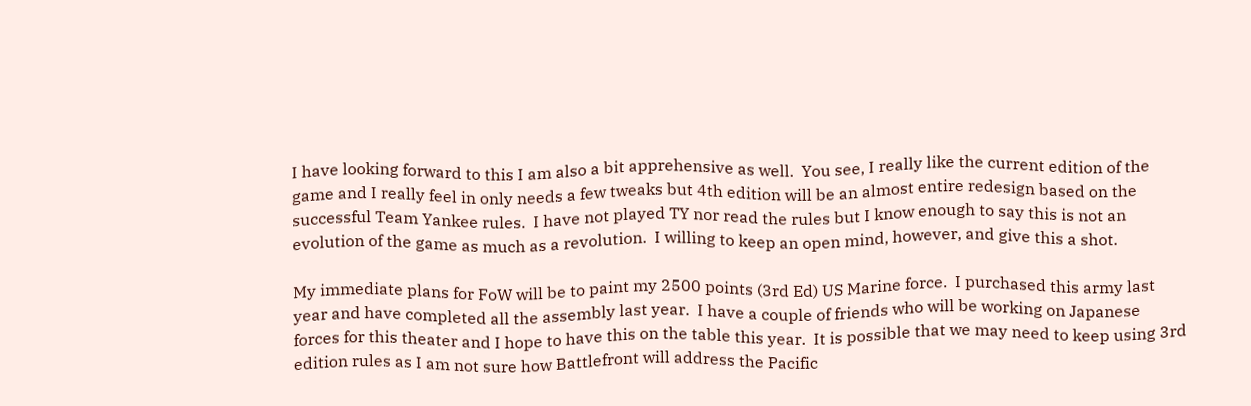I have looking forward to this I am also a bit apprehensive as well.  You see, I really like the current edition of the game and I really feel in only needs a few tweaks but 4th edition will be an almost entire redesign based on the successful Team Yankee rules.  I have not played TY nor read the rules but I know enough to say this is not an evolution of the game as much as a revolution.  I willing to keep an open mind, however, and give this a shot.

My immediate plans for FoW will be to paint my 2500 points (3rd Ed) US Marine force.  I purchased this army last year and have completed all the assembly last year.  I have a couple of friends who will be working on Japanese forces for this theater and I hope to have this on the table this year.  It is possible that we may need to keep using 3rd edition rules as I am not sure how Battlefront will address the Pacific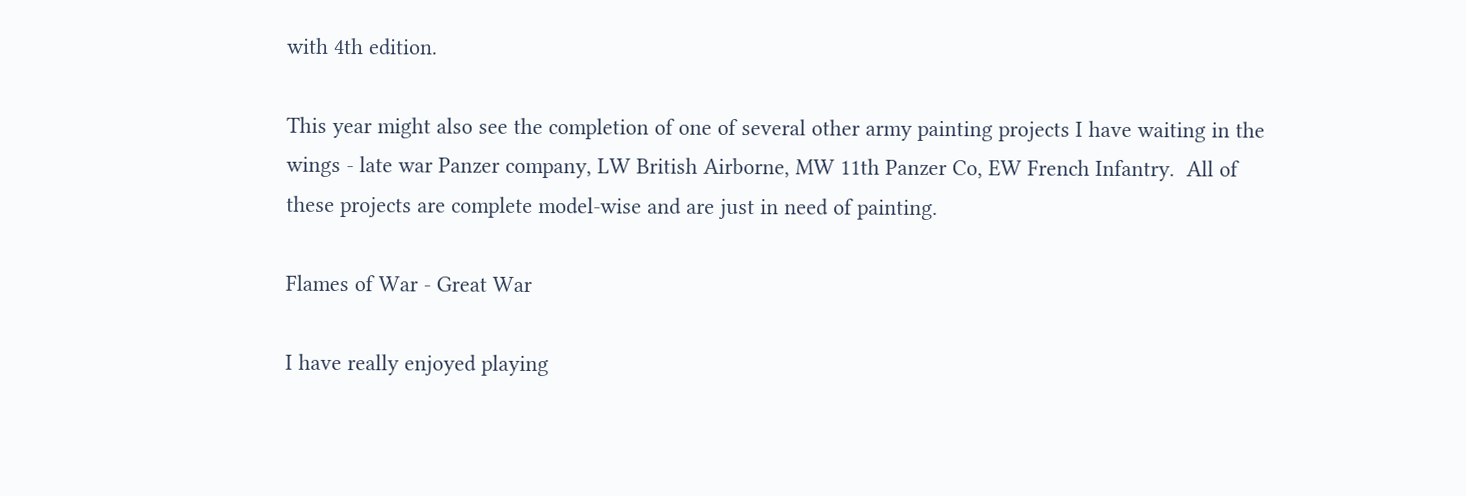with 4th edition.

This year might also see the completion of one of several other army painting projects I have waiting in the wings - late war Panzer company, LW British Airborne, MW 11th Panzer Co, EW French Infantry.  All of these projects are complete model-wise and are just in need of painting.

Flames of War - Great War

I have really enjoyed playing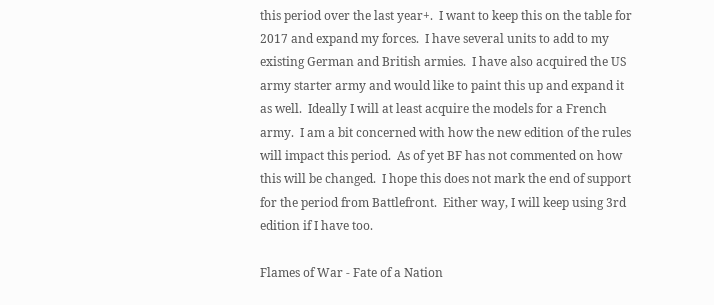this period over the last year+.  I want to keep this on the table for 2017 and expand my forces.  I have several units to add to my existing German and British armies.  I have also acquired the US army starter army and would like to paint this up and expand it as well.  Ideally I will at least acquire the models for a French army.  I am a bit concerned with how the new edition of the rules will impact this period.  As of yet BF has not commented on how this will be changed.  I hope this does not mark the end of support for the period from Battlefront.  Either way, I will keep using 3rd edition if I have too.

Flames of War - Fate of a Nation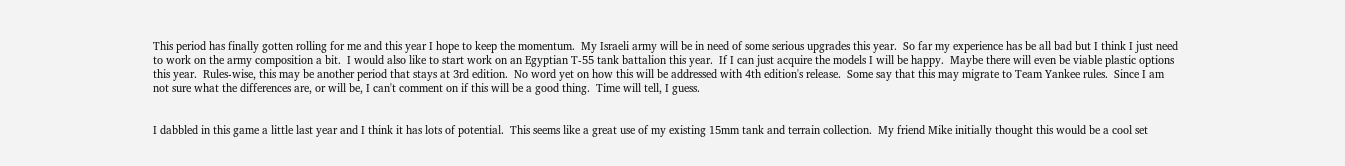This period has finally gotten rolling for me and this year I hope to keep the momentum.  My Israeli army will be in need of some serious upgrades this year.  So far my experience has be all bad but I think I just need to work on the army composition a bit.  I would also like to start work on an Egyptian T-55 tank battalion this year.  If I can just acquire the models I will be happy.  Maybe there will even be viable plastic options this year.  Rules-wise, this may be another period that stays at 3rd edition.  No word yet on how this will be addressed with 4th edition's release.  Some say that this may migrate to Team Yankee rules.  Since I am not sure what the differences are, or will be, I can't comment on if this will be a good thing.  Time will tell, I guess.


I dabbled in this game a little last year and I think it has lots of potential.  This seems like a great use of my existing 15mm tank and terrain collection.  My friend Mike initially thought this would be a cool set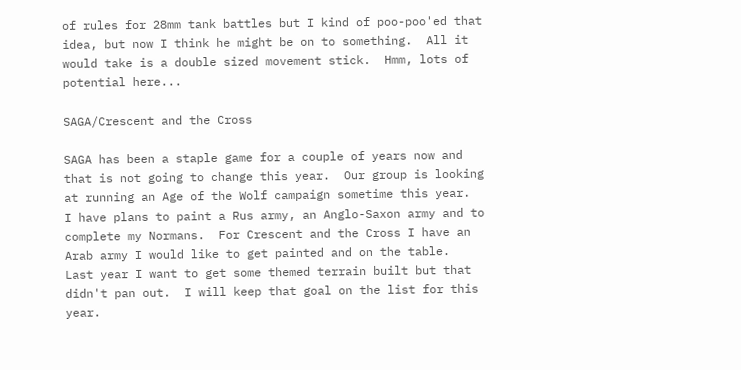of rules for 28mm tank battles but I kind of poo-poo'ed that idea, but now I think he might be on to something.  All it would take is a double sized movement stick.  Hmm, lots of potential here...

SAGA/Crescent and the Cross

SAGA has been a staple game for a couple of years now and that is not going to change this year.  Our group is looking at running an Age of the Wolf campaign sometime this year.  I have plans to paint a Rus army, an Anglo-Saxon army and to complete my Normans.  For Crescent and the Cross I have an Arab army I would like to get painted and on the table.  Last year I want to get some themed terrain built but that didn't pan out.  I will keep that goal on the list for this year.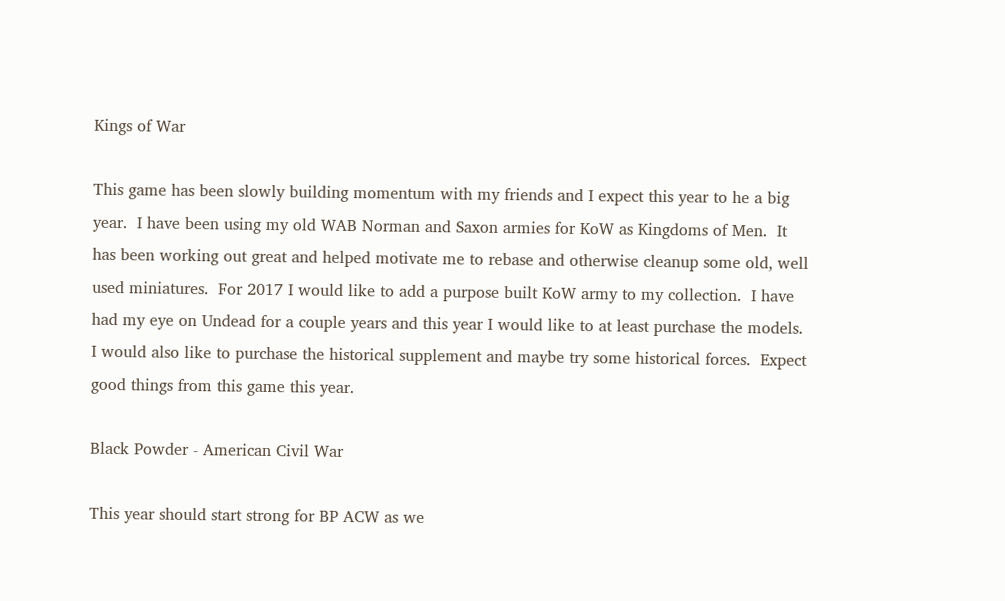Kings of War

This game has been slowly building momentum with my friends and I expect this year to he a big year.  I have been using my old WAB Norman and Saxon armies for KoW as Kingdoms of Men.  It has been working out great and helped motivate me to rebase and otherwise cleanup some old, well used miniatures.  For 2017 I would like to add a purpose built KoW army to my collection.  I have had my eye on Undead for a couple years and this year I would like to at least purchase the models.  I would also like to purchase the historical supplement and maybe try some historical forces.  Expect good things from this game this year.

Black Powder - American Civil War

This year should start strong for BP ACW as we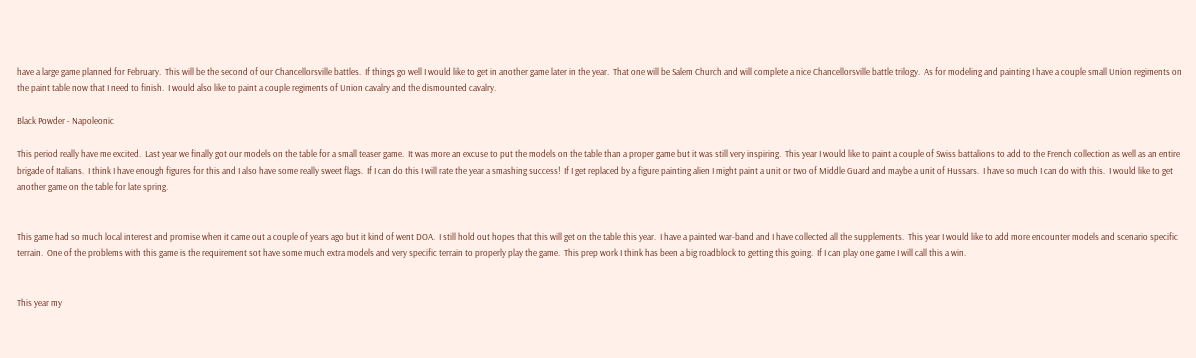have a large game planned for February.  This will be the second of our Chancellorsville battles.  If things go well I would like to get in another game later in the year.  That one will be Salem Church and will complete a nice Chancellorsville battle trilogy.  As for modeling and painting I have a couple small Union regiments on the paint table now that I need to finish.  I would also like to paint a couple regiments of Union cavalry and the dismounted cavalry.

Black Powder - Napoleonic

This period really have me excited.  Last year we finally got our models on the table for a small teaser game.  It was more an excuse to put the models on the table than a proper game but it was still very inspiring.  This year I would like to paint a couple of Swiss battalions to add to the French collection as well as an entire brigade of Italians.  I think I have enough figures for this and I also have some really sweet flags.  If I can do this I will rate the year a smashing success!  If I get replaced by a figure painting alien I might paint a unit or two of Middle Guard and maybe a unit of Hussars.  I have so much I can do with this.  I would like to get another game on the table for late spring.


This game had so much local interest and promise when it came out a couple of years ago but it kind of went DOA.  I still hold out hopes that this will get on the table this year.  I have a painted war-band and I have collected all the supplements.  This year I would like to add more encounter models and scenario specific terrain.  One of the problems with this game is the requirement sot have some much extra models and very specific terrain to properly play the game.  This prep work I think has been a big roadblock to getting this going.  If I can play one game I will call this a win.


This year my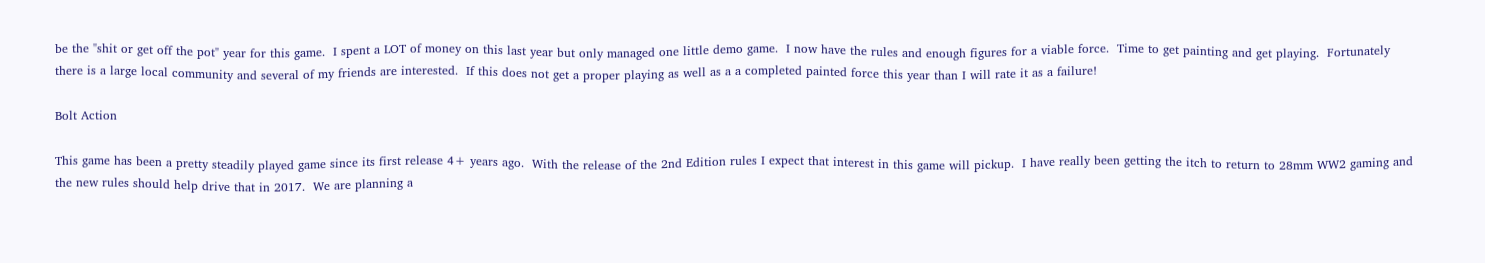be the "shit or get off the pot" year for this game.  I spent a LOT of money on this last year but only managed one little demo game.  I now have the rules and enough figures for a viable force.  Time to get painting and get playing.  Fortunately there is a large local community and several of my friends are interested.  If this does not get a proper playing as well as a a completed painted force this year than I will rate it as a failure!

Bolt Action

This game has been a pretty steadily played game since its first release 4+ years ago.  With the release of the 2nd Edition rules I expect that interest in this game will pickup.  I have really been getting the itch to return to 28mm WW2 gaming and the new rules should help drive that in 2017.  We are planning a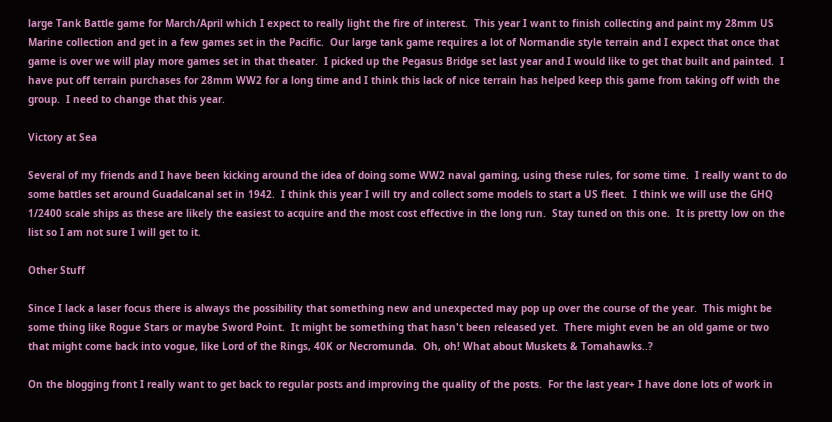large Tank Battle game for March/April which I expect to really light the fire of interest.  This year I want to finish collecting and paint my 28mm US Marine collection and get in a few games set in the Pacific.  Our large tank game requires a lot of Normandie style terrain and I expect that once that game is over we will play more games set in that theater.  I picked up the Pegasus Bridge set last year and I would like to get that built and painted.  I have put off terrain purchases for 28mm WW2 for a long time and I think this lack of nice terrain has helped keep this game from taking off with the group.  I need to change that this year.

Victory at Sea

Several of my friends and I have been kicking around the idea of doing some WW2 naval gaming, using these rules, for some time.  I really want to do some battles set around Guadalcanal set in 1942.  I think this year I will try and collect some models to start a US fleet.  I think we will use the GHQ 1/2400 scale ships as these are likely the easiest to acquire and the most cost effective in the long run.  Stay tuned on this one.  It is pretty low on the list so I am not sure I will get to it.

Other Stuff

Since I lack a laser focus there is always the possibility that something new and unexpected may pop up over the course of the year.  This might be some thing like Rogue Stars or maybe Sword Point.  It might be something that hasn't been released yet.  There might even be an old game or two that might come back into vogue, like Lord of the Rings, 40K or Necromunda.  Oh, oh! What about Muskets & Tomahawks..?

On the blogging front I really want to get back to regular posts and improving the quality of the posts.  For the last year+ I have done lots of work in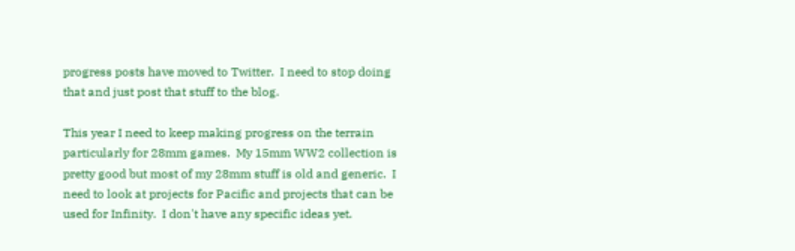progress posts have moved to Twitter.  I need to stop doing that and just post that stuff to the blog.

This year I need to keep making progress on the terrain particularly for 28mm games.  My 15mm WW2 collection is pretty good but most of my 28mm stuff is old and generic.  I need to look at projects for Pacific and projects that can be used for Infinity.  I don't have any specific ideas yet.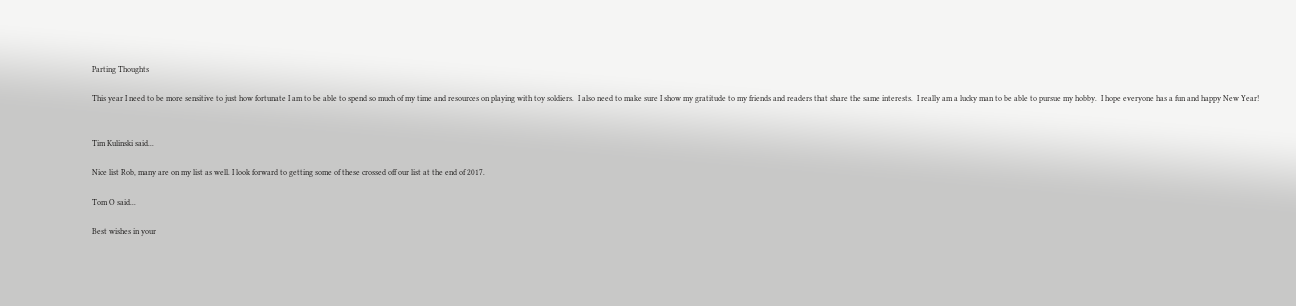Parting Thoughts

This year I need to be more sensitive to just how fortunate I am to be able to spend so much of my time and resources on playing with toy soldiers.  I also need to make sure I show my gratitude to my friends and readers that share the same interests.  I really am a lucky man to be able to pursue my hobby.  I hope everyone has a fun and happy New Year!


Tim Kulinski said...

Nice list Rob, many are on my list as well. I look forward to getting some of these crossed off our list at the end of 2017.

Tom O said...

Best wishes in your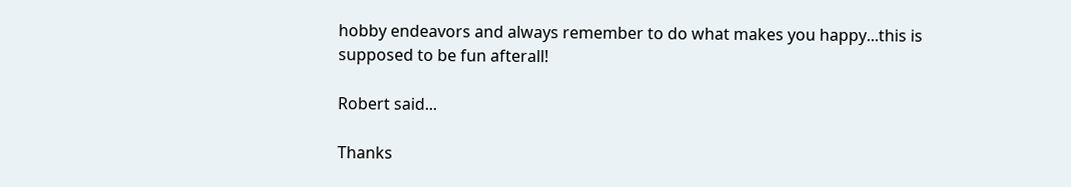hobby endeavors and always remember to do what makes you happy...this is supposed to be fun afterall!

Robert said...

Thanks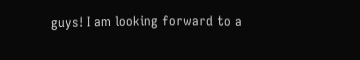guys! I am looking forward to a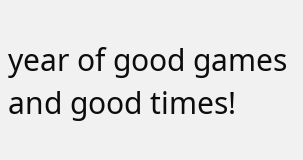year of good games and good times!